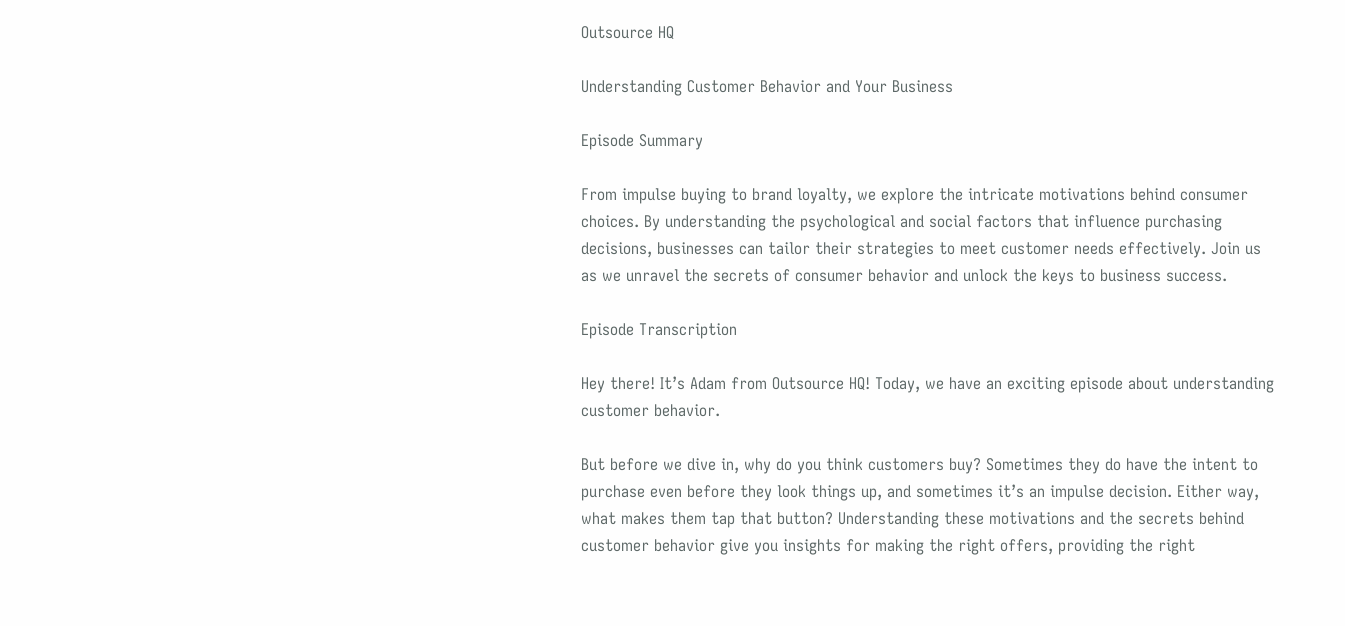Outsource HQ

Understanding Customer Behavior and Your Business

Episode Summary

From impulse buying to brand loyalty, we explore the intricate motivations behind consumer choices. By understanding the psychological and social factors that influence purchasing decisions, businesses can tailor their strategies to meet customer needs effectively. Join us as we unravel the secrets of consumer behavior and unlock the keys to business success.

Episode Transcription

Hey there! It’s Adam from Outsource HQ! Today, we have an exciting episode about understanding customer behavior.

But before we dive in, why do you think customers buy? Sometimes they do have the intent to purchase even before they look things up, and sometimes it’s an impulse decision. Either way, what makes them tap that button? Understanding these motivations and the secrets behind customer behavior give you insights for making the right offers, providing the right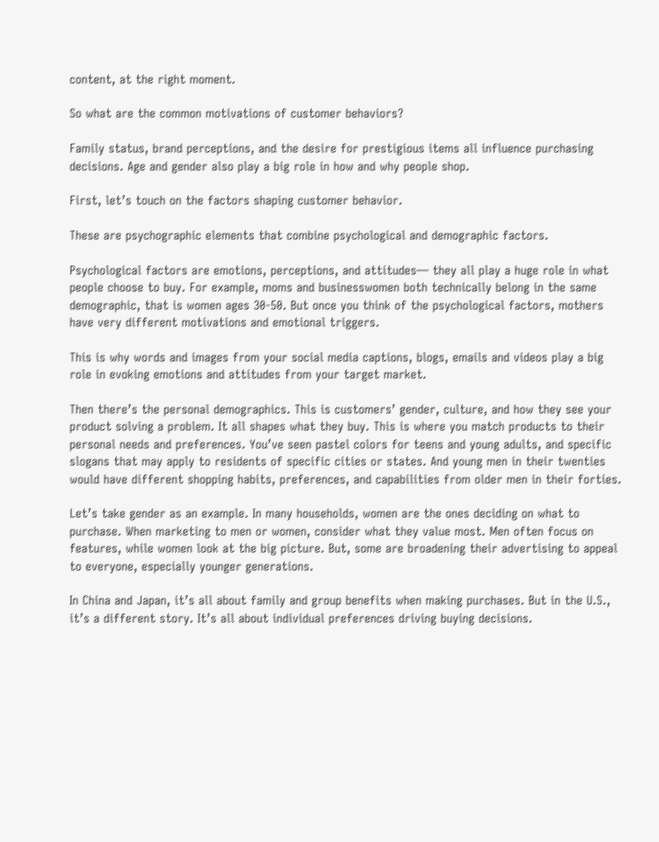content, at the right moment.

So what are the common motivations of customer behaviors?

Family status, brand perceptions, and the desire for prestigious items all influence purchasing decisions. Age and gender also play a big role in how and why people shop.

First, let’s touch on the factors shaping customer behavior.

These are psychographic elements that combine psychological and demographic factors.

Psychological factors are emotions, perceptions, and attitudes— they all play a huge role in what people choose to buy. For example, moms and businesswomen both technically belong in the same demographic, that is women ages 30-50. But once you think of the psychological factors, mothers have very different motivations and emotional triggers.

This is why words and images from your social media captions, blogs, emails and videos play a big role in evoking emotions and attitudes from your target market.

Then there’s the personal demographics. This is customers’ gender, culture, and how they see your product solving a problem. It all shapes what they buy. This is where you match products to their personal needs and preferences. You’ve seen pastel colors for teens and young adults, and specific slogans that may apply to residents of specific cities or states. And young men in their twenties would have different shopping habits, preferences, and capabilities from older men in their forties.

Let’s take gender as an example. In many households, women are the ones deciding on what to purchase. When marketing to men or women, consider what they value most. Men often focus on features, while women look at the big picture. But, some are broadening their advertising to appeal to everyone, especially younger generations.

In China and Japan, it’s all about family and group benefits when making purchases. But in the U.S., it’s a different story. It’s all about individual preferences driving buying decisions.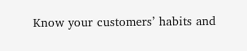Know your customers’ habits and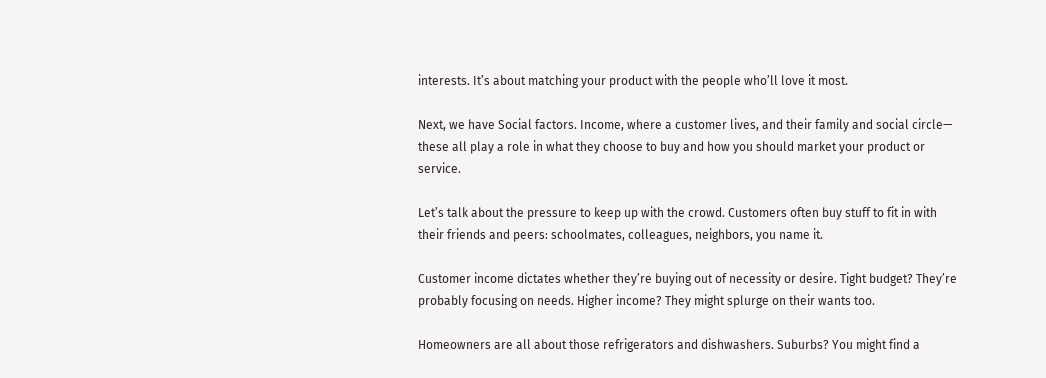interests. It’s about matching your product with the people who’ll love it most.

Next, we have Social factors. Income, where a customer lives, and their family and social circle— these all play a role in what they choose to buy and how you should market your product or service.

Let’s talk about the pressure to keep up with the crowd. Customers often buy stuff to fit in with their friends and peers: schoolmates, colleagues, neighbors, you name it.

Customer income dictates whether they’re buying out of necessity or desire. Tight budget? They’re probably focusing on needs. Higher income? They might splurge on their wants too.

Homeowners are all about those refrigerators and dishwashers. Suburbs? You might find a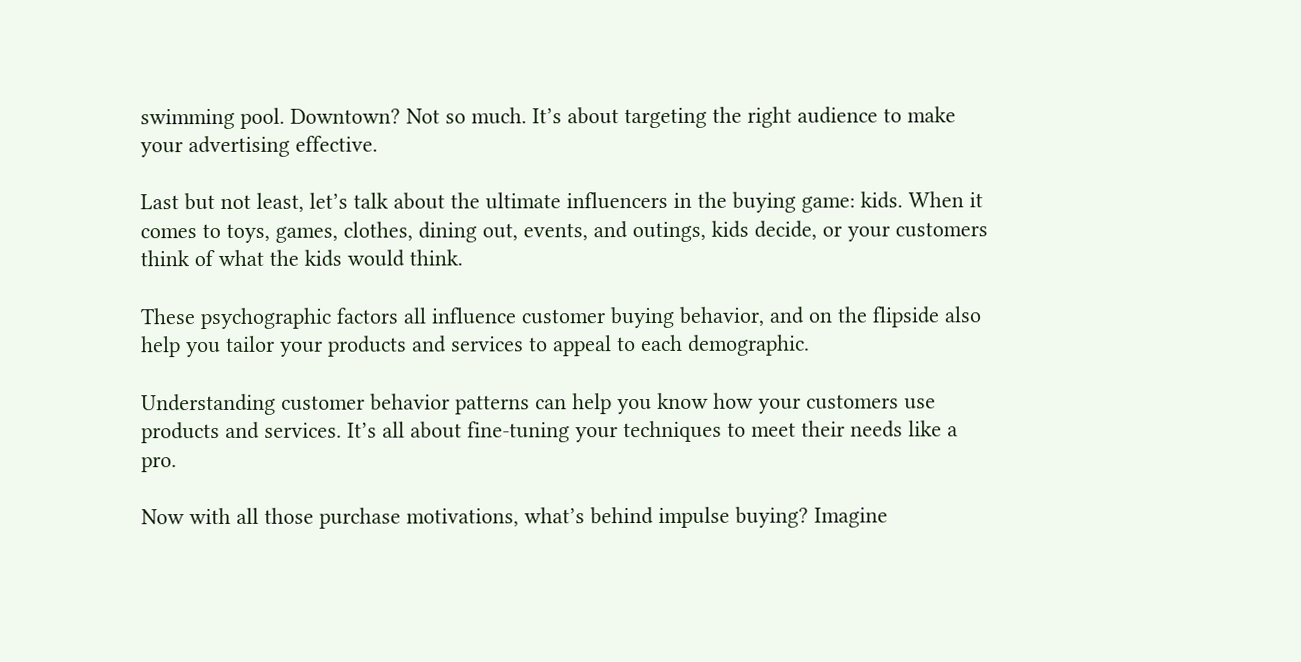swimming pool. Downtown? Not so much. It’s about targeting the right audience to make your advertising effective.

Last but not least, let’s talk about the ultimate influencers in the buying game: kids. When it comes to toys, games, clothes, dining out, events, and outings, kids decide, or your customers think of what the kids would think.

These psychographic factors all influence customer buying behavior, and on the flipside also help you tailor your products and services to appeal to each demographic.

Understanding customer behavior patterns can help you know how your customers use products and services. It’s all about fine-tuning your techniques to meet their needs like a pro.

Now with all those purchase motivations, what’s behind impulse buying? Imagine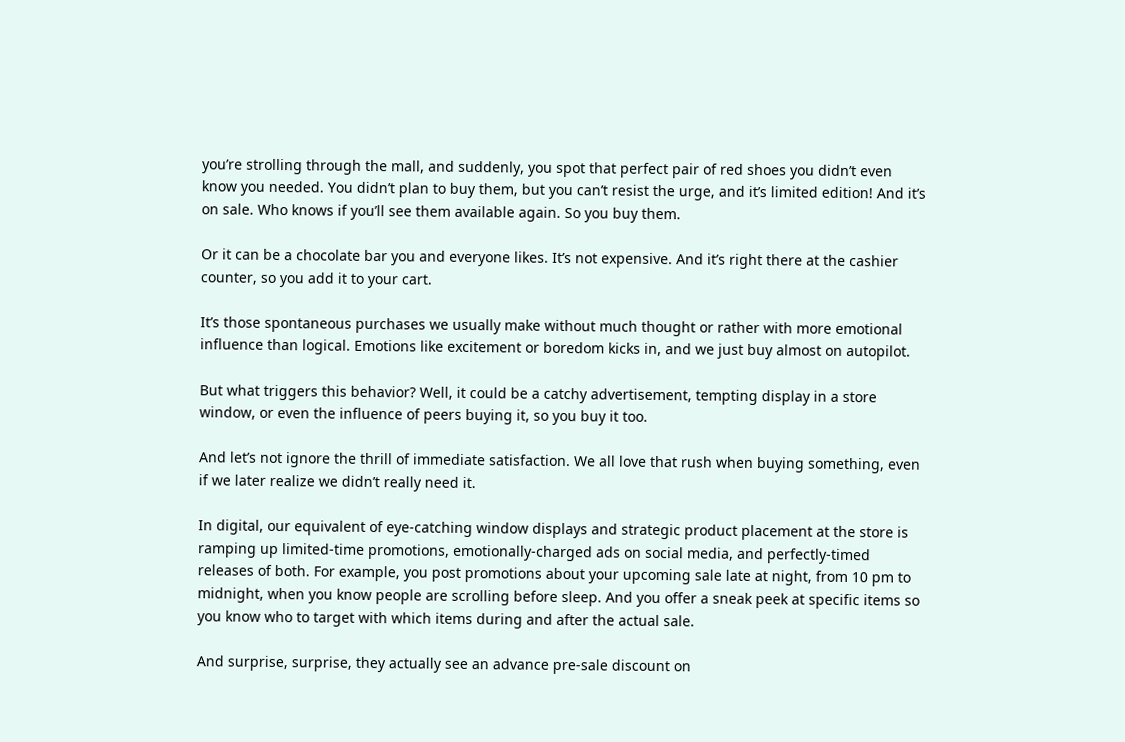you’re strolling through the mall, and suddenly, you spot that perfect pair of red shoes you didn’t even know you needed. You didn’t plan to buy them, but you can’t resist the urge, and it’s limited edition! And it’s on sale. Who knows if you’ll see them available again. So you buy them.

Or it can be a chocolate bar you and everyone likes. It’s not expensive. And it’s right there at the cashier counter, so you add it to your cart.

It’s those spontaneous purchases we usually make without much thought or rather with more emotional influence than logical. Emotions like excitement or boredom kicks in, and we just buy almost on autopilot.

But what triggers this behavior? Well, it could be a catchy advertisement, tempting display in a store window, or even the influence of peers buying it, so you buy it too.

And let’s not ignore the thrill of immediate satisfaction. We all love that rush when buying something, even if we later realize we didn’t really need it.

In digital, our equivalent of eye-catching window displays and strategic product placement at the store is ramping up limited-time promotions, emotionally-charged ads on social media, and perfectly-timed releases of both. For example, you post promotions about your upcoming sale late at night, from 10 pm to midnight, when you know people are scrolling before sleep. And you offer a sneak peek at specific items so you know who to target with which items during and after the actual sale.

And surprise, surprise, they actually see an advance pre-sale discount on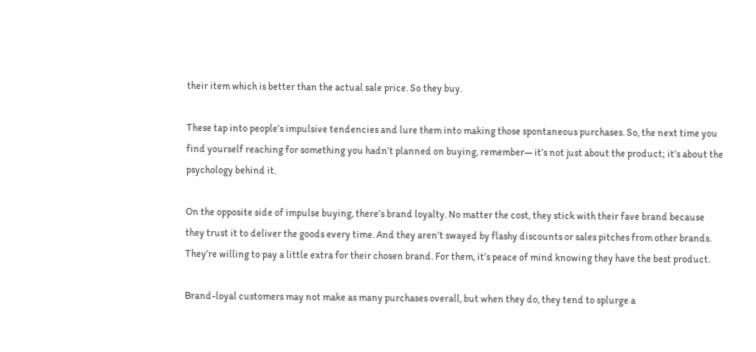their item which is better than the actual sale price. So they buy.

These tap into people’s impulsive tendencies and lure them into making those spontaneous purchases. So, the next time you find yourself reaching for something you hadn’t planned on buying, remember— it’s not just about the product; it’s about the psychology behind it.

On the opposite side of impulse buying, there’s brand loyalty. No matter the cost, they stick with their fave brand because they trust it to deliver the goods every time. And they aren’t swayed by flashy discounts or sales pitches from other brands. They’re willing to pay a little extra for their chosen brand. For them, it’s peace of mind knowing they have the best product.

Brand-loyal customers may not make as many purchases overall, but when they do, they tend to splurge a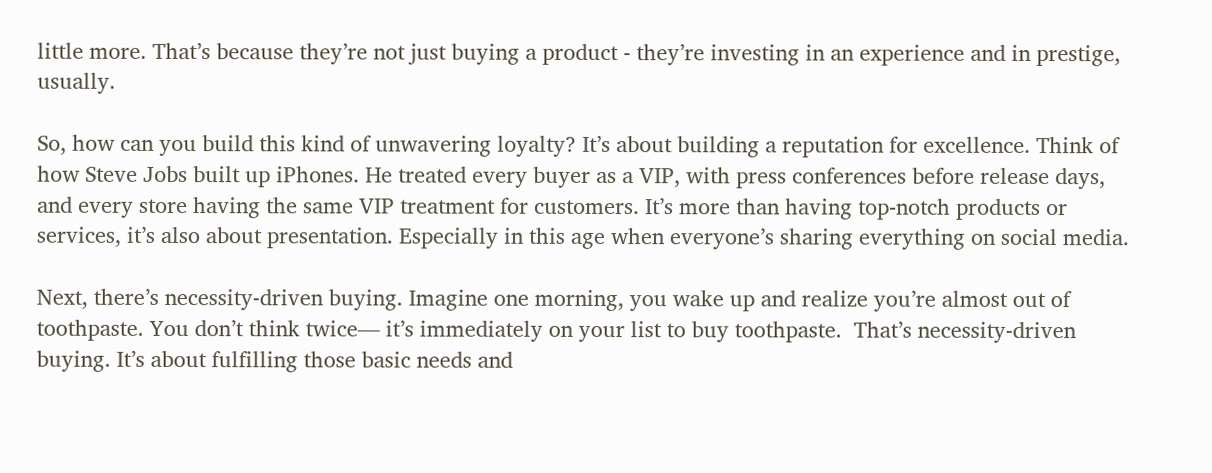little more. That’s because they’re not just buying a product - they’re investing in an experience and in prestige, usually.

So, how can you build this kind of unwavering loyalty? It’s about building a reputation for excellence. Think of how Steve Jobs built up iPhones. He treated every buyer as a VIP, with press conferences before release days, and every store having the same VIP treatment for customers. It’s more than having top-notch products or services, it’s also about presentation. Especially in this age when everyone’s sharing everything on social media.

Next, there’s necessity-driven buying. Imagine one morning, you wake up and realize you’re almost out of toothpaste. You don’t think twice— it’s immediately on your list to buy toothpaste.  That’s necessity-driven buying. It’s about fulfilling those basic needs and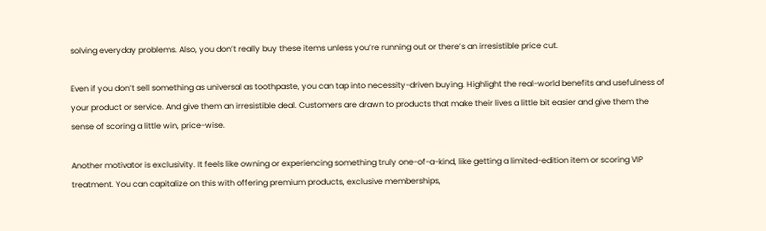solving everyday problems. Also, you don’t really buy these items unless you’re running out or there’s an irresistible price cut.

Even if you don’t sell something as universal as toothpaste, you can tap into necessity-driven buying. Highlight the real-world benefits and usefulness of your product or service. And give them an irresistible deal. Customers are drawn to products that make their lives a little bit easier and give them the sense of scoring a little win, price-wise.

Another motivator is exclusivity. It feels like owning or experiencing something truly one-of-a-kind, like getting a limited-edition item or scoring VIP treatment. You can capitalize on this with offering premium products, exclusive memberships,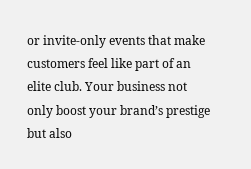or invite-only events that make customers feel like part of an elite club. Your business not only boost your brand’s prestige but also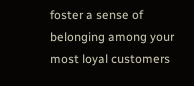foster a sense of belonging among your most loyal customers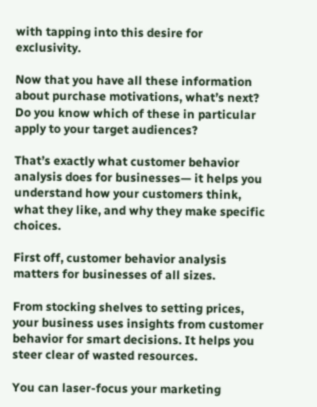with tapping into this desire for exclusivity.

Now that you have all these information about purchase motivations, what’s next? Do you know which of these in particular apply to your target audiences?

That’s exactly what customer behavior analysis does for businesses— it helps you understand how your customers think, what they like, and why they make specific choices.

First off, customer behavior analysis matters for businesses of all sizes.

From stocking shelves to setting prices, your business uses insights from customer behavior for smart decisions. It helps you steer clear of wasted resources.

You can laser-focus your marketing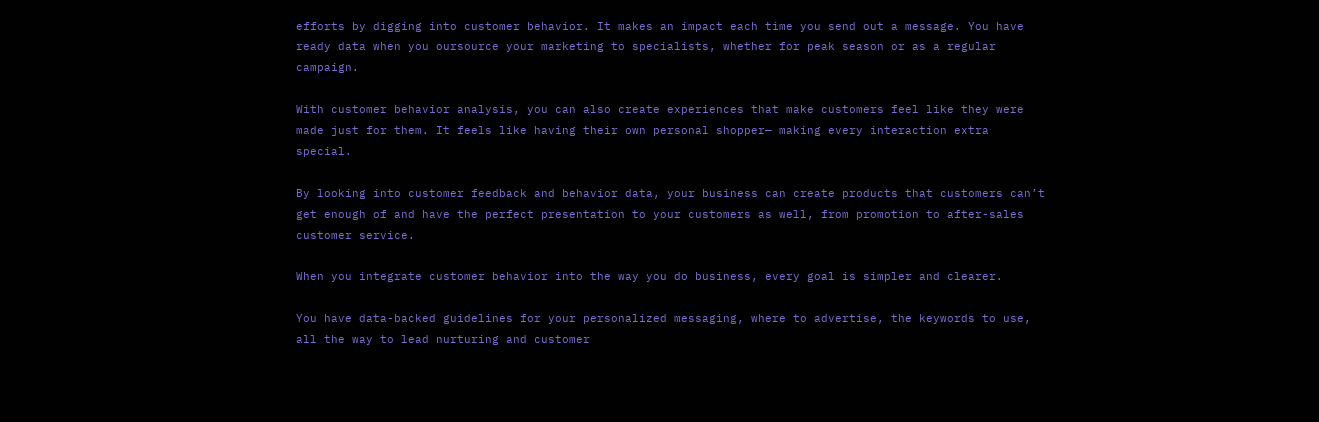efforts by digging into customer behavior. It makes an impact each time you send out a message. You have ready data when you oursource your marketing to specialists, whether for peak season or as a regular campaign.

With customer behavior analysis, you can also create experiences that make customers feel like they were made just for them. It feels like having their own personal shopper— making every interaction extra special.

By looking into customer feedback and behavior data, your business can create products that customers can’t get enough of and have the perfect presentation to your customers as well, from promotion to after-sales customer service.

When you integrate customer behavior into the way you do business, every goal is simpler and clearer.

You have data-backed guidelines for your personalized messaging, where to advertise, the keywords to use, all the way to lead nurturing and customer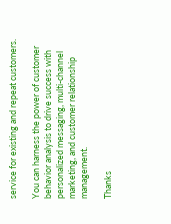service for existing and repeat customers.

You can harness the power of customer behavior analysis to drive success with personalized messaging, multi-channel marketing, and customer relationship management.

Thanks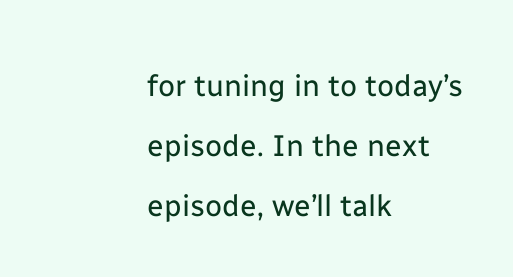for tuning in to today’s episode. In the next episode, we’ll talk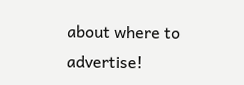about where to advertise!